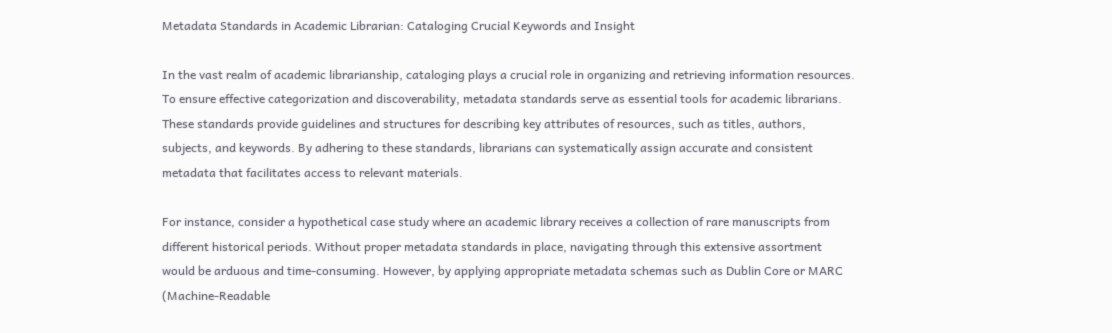Metadata Standards in Academic Librarian: Cataloging Crucial Keywords and Insight

In the vast realm of academic librarianship, cataloging plays a crucial role in organizing and retrieving information resources. To ensure effective categorization and discoverability, metadata standards serve as essential tools for academic librarians. These standards provide guidelines and structures for describing key attributes of resources, such as titles, authors, subjects, and keywords. By adhering to these standards, librarians can systematically assign accurate and consistent metadata that facilitates access to relevant materials.

For instance, consider a hypothetical case study where an academic library receives a collection of rare manuscripts from different historical periods. Without proper metadata standards in place, navigating through this extensive assortment would be arduous and time-consuming. However, by applying appropriate metadata schemas such as Dublin Core or MARC (Machine-Readable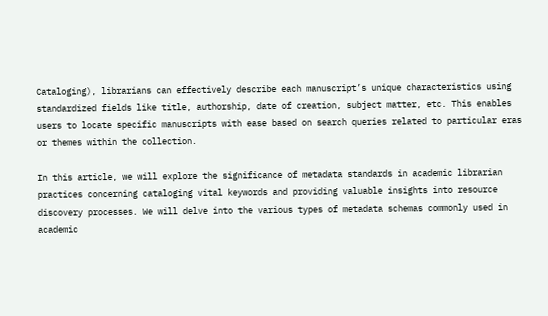Cataloging), librarians can effectively describe each manuscript’s unique characteristics using standardized fields like title, authorship, date of creation, subject matter, etc. This enables users to locate specific manuscripts with ease based on search queries related to particular eras or themes within the collection.

In this article, we will explore the significance of metadata standards in academic librarian practices concerning cataloging vital keywords and providing valuable insights into resource discovery processes. We will delve into the various types of metadata schemas commonly used in academic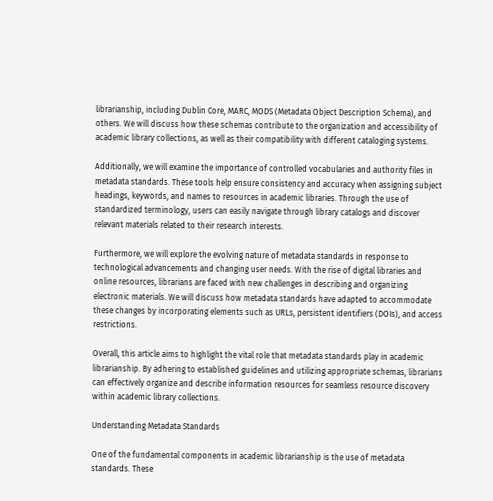librarianship, including Dublin Core, MARC, MODS (Metadata Object Description Schema), and others. We will discuss how these schemas contribute to the organization and accessibility of academic library collections, as well as their compatibility with different cataloging systems.

Additionally, we will examine the importance of controlled vocabularies and authority files in metadata standards. These tools help ensure consistency and accuracy when assigning subject headings, keywords, and names to resources in academic libraries. Through the use of standardized terminology, users can easily navigate through library catalogs and discover relevant materials related to their research interests.

Furthermore, we will explore the evolving nature of metadata standards in response to technological advancements and changing user needs. With the rise of digital libraries and online resources, librarians are faced with new challenges in describing and organizing electronic materials. We will discuss how metadata standards have adapted to accommodate these changes by incorporating elements such as URLs, persistent identifiers (DOIs), and access restrictions.

Overall, this article aims to highlight the vital role that metadata standards play in academic librarianship. By adhering to established guidelines and utilizing appropriate schemas, librarians can effectively organize and describe information resources for seamless resource discovery within academic library collections.

Understanding Metadata Standards

One of the fundamental components in academic librarianship is the use of metadata standards. These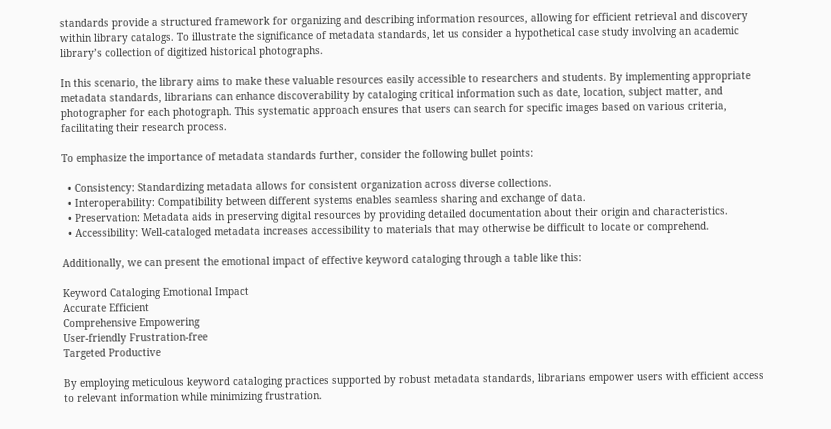standards provide a structured framework for organizing and describing information resources, allowing for efficient retrieval and discovery within library catalogs. To illustrate the significance of metadata standards, let us consider a hypothetical case study involving an academic library’s collection of digitized historical photographs.

In this scenario, the library aims to make these valuable resources easily accessible to researchers and students. By implementing appropriate metadata standards, librarians can enhance discoverability by cataloging critical information such as date, location, subject matter, and photographer for each photograph. This systematic approach ensures that users can search for specific images based on various criteria, facilitating their research process.

To emphasize the importance of metadata standards further, consider the following bullet points:

  • Consistency: Standardizing metadata allows for consistent organization across diverse collections.
  • Interoperability: Compatibility between different systems enables seamless sharing and exchange of data.
  • Preservation: Metadata aids in preserving digital resources by providing detailed documentation about their origin and characteristics.
  • Accessibility: Well-cataloged metadata increases accessibility to materials that may otherwise be difficult to locate or comprehend.

Additionally, we can present the emotional impact of effective keyword cataloging through a table like this:

Keyword Cataloging Emotional Impact
Accurate Efficient
Comprehensive Empowering
User-friendly Frustration-free
Targeted Productive

By employing meticulous keyword cataloging practices supported by robust metadata standards, librarians empower users with efficient access to relevant information while minimizing frustration.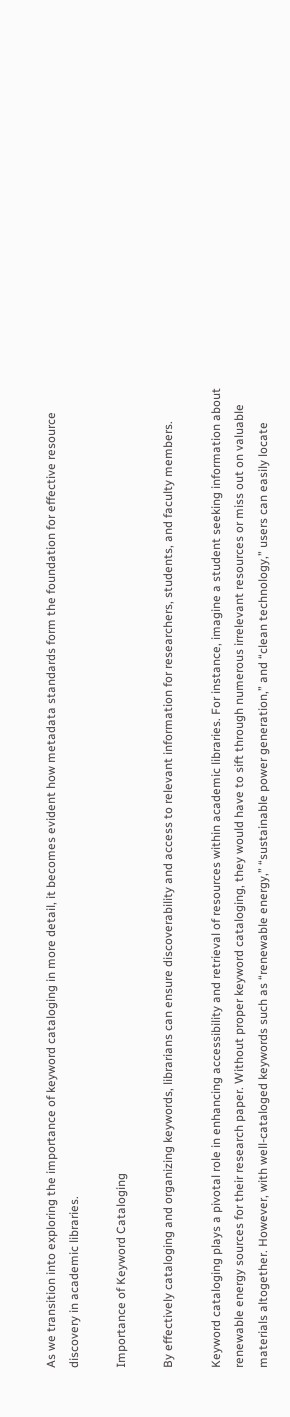As we transition into exploring the importance of keyword cataloging in more detail, it becomes evident how metadata standards form the foundation for effective resource discovery in academic libraries.

Importance of Keyword Cataloging

By effectively cataloging and organizing keywords, librarians can ensure discoverability and access to relevant information for researchers, students, and faculty members.

Keyword cataloging plays a pivotal role in enhancing accessibility and retrieval of resources within academic libraries. For instance, imagine a student seeking information about renewable energy sources for their research paper. Without proper keyword cataloging, they would have to sift through numerous irrelevant resources or miss out on valuable materials altogether. However, with well-cataloged keywords such as “renewable energy,” “sustainable power generation,” and “clean technology,” users can easily locate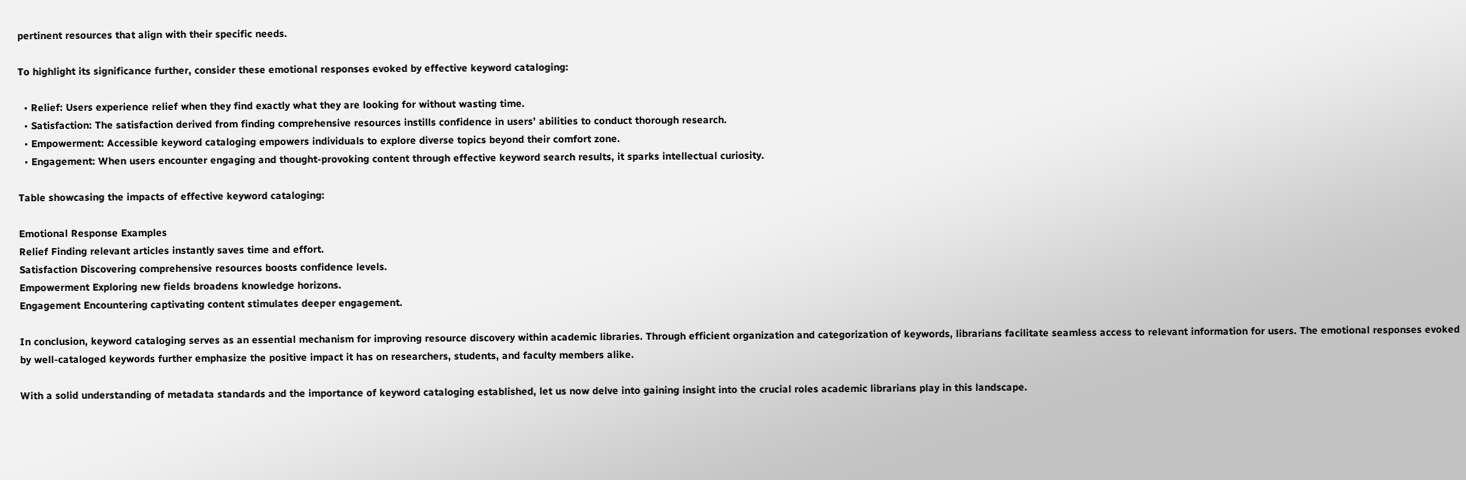pertinent resources that align with their specific needs.

To highlight its significance further, consider these emotional responses evoked by effective keyword cataloging:

  • Relief: Users experience relief when they find exactly what they are looking for without wasting time.
  • Satisfaction: The satisfaction derived from finding comprehensive resources instills confidence in users’ abilities to conduct thorough research.
  • Empowerment: Accessible keyword cataloging empowers individuals to explore diverse topics beyond their comfort zone.
  • Engagement: When users encounter engaging and thought-provoking content through effective keyword search results, it sparks intellectual curiosity.

Table showcasing the impacts of effective keyword cataloging:

Emotional Response Examples
Relief Finding relevant articles instantly saves time and effort.
Satisfaction Discovering comprehensive resources boosts confidence levels.
Empowerment Exploring new fields broadens knowledge horizons.
Engagement Encountering captivating content stimulates deeper engagement.

In conclusion, keyword cataloging serves as an essential mechanism for improving resource discovery within academic libraries. Through efficient organization and categorization of keywords, librarians facilitate seamless access to relevant information for users. The emotional responses evoked by well-cataloged keywords further emphasize the positive impact it has on researchers, students, and faculty members alike.

With a solid understanding of metadata standards and the importance of keyword cataloging established, let us now delve into gaining insight into the crucial roles academic librarians play in this landscape.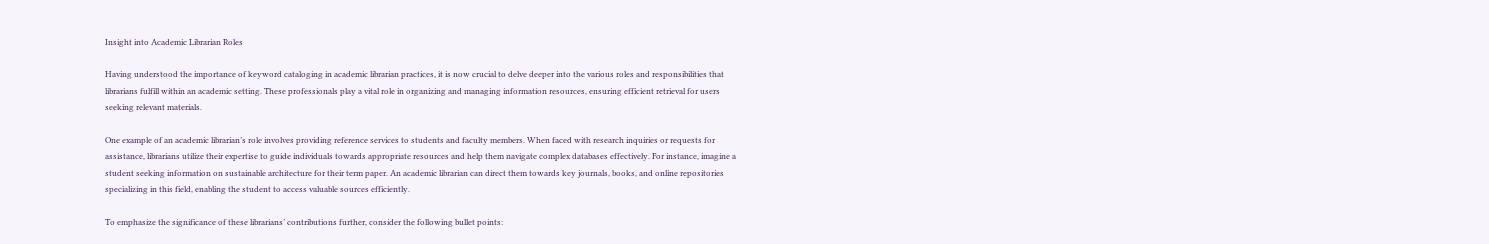Insight into Academic Librarian Roles

Having understood the importance of keyword cataloging in academic librarian practices, it is now crucial to delve deeper into the various roles and responsibilities that librarians fulfill within an academic setting. These professionals play a vital role in organizing and managing information resources, ensuring efficient retrieval for users seeking relevant materials.

One example of an academic librarian’s role involves providing reference services to students and faculty members. When faced with research inquiries or requests for assistance, librarians utilize their expertise to guide individuals towards appropriate resources and help them navigate complex databases effectively. For instance, imagine a student seeking information on sustainable architecture for their term paper. An academic librarian can direct them towards key journals, books, and online repositories specializing in this field, enabling the student to access valuable sources efficiently.

To emphasize the significance of these librarians’ contributions further, consider the following bullet points: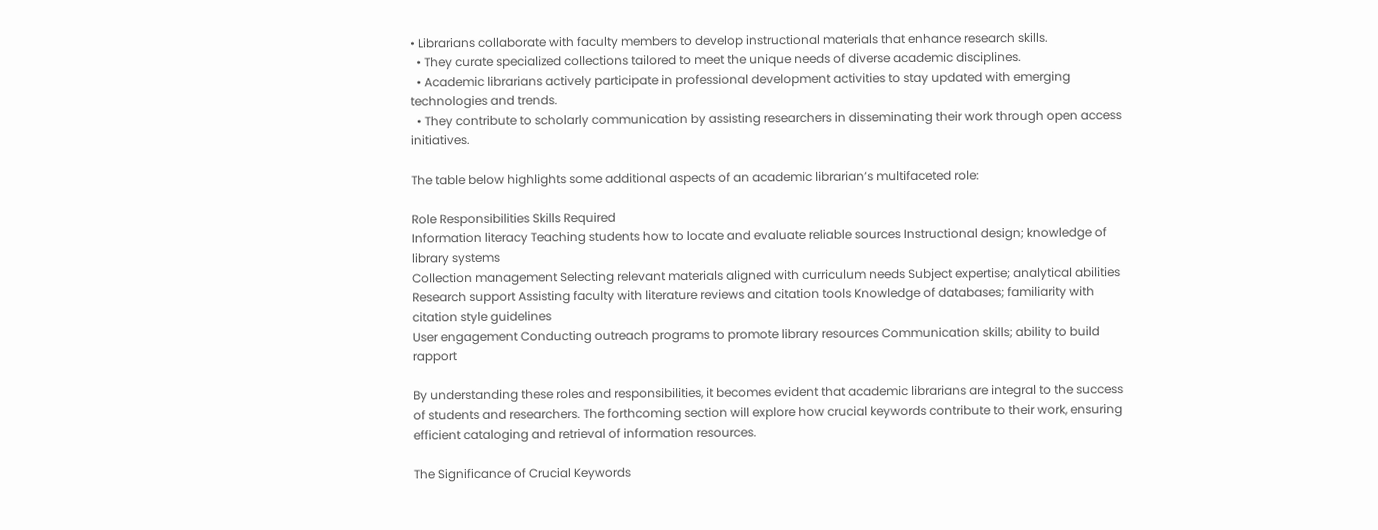• Librarians collaborate with faculty members to develop instructional materials that enhance research skills.
  • They curate specialized collections tailored to meet the unique needs of diverse academic disciplines.
  • Academic librarians actively participate in professional development activities to stay updated with emerging technologies and trends.
  • They contribute to scholarly communication by assisting researchers in disseminating their work through open access initiatives.

The table below highlights some additional aspects of an academic librarian’s multifaceted role:

Role Responsibilities Skills Required
Information literacy Teaching students how to locate and evaluate reliable sources Instructional design; knowledge of library systems
Collection management Selecting relevant materials aligned with curriculum needs Subject expertise; analytical abilities
Research support Assisting faculty with literature reviews and citation tools Knowledge of databases; familiarity with citation style guidelines
User engagement Conducting outreach programs to promote library resources Communication skills; ability to build rapport

By understanding these roles and responsibilities, it becomes evident that academic librarians are integral to the success of students and researchers. The forthcoming section will explore how crucial keywords contribute to their work, ensuring efficient cataloging and retrieval of information resources.

The Significance of Crucial Keywords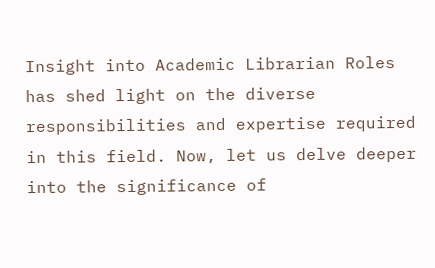Insight into Academic Librarian Roles has shed light on the diverse responsibilities and expertise required in this field. Now, let us delve deeper into the significance of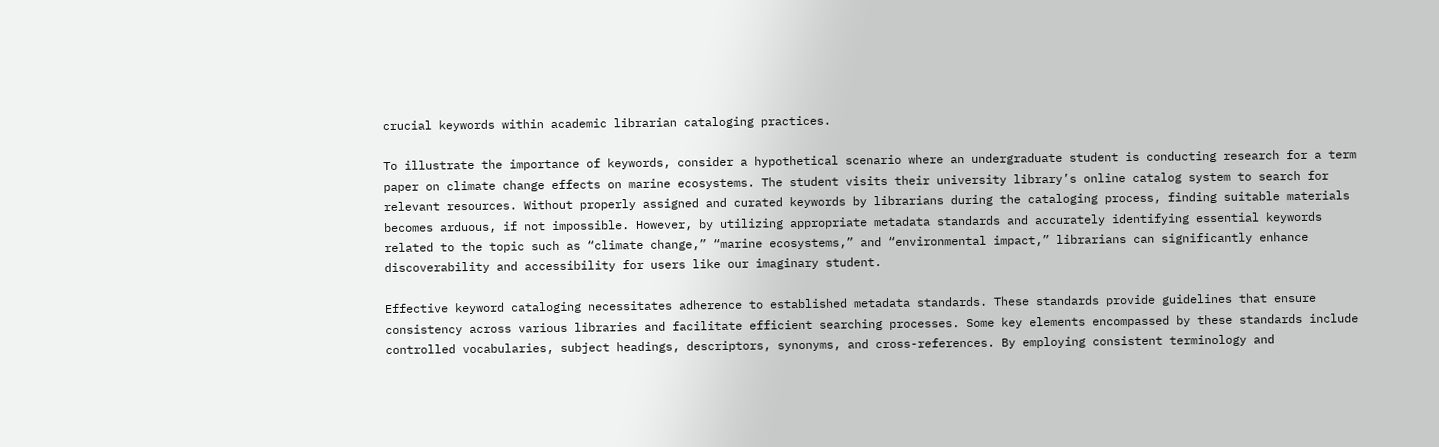crucial keywords within academic librarian cataloging practices.

To illustrate the importance of keywords, consider a hypothetical scenario where an undergraduate student is conducting research for a term paper on climate change effects on marine ecosystems. The student visits their university library’s online catalog system to search for relevant resources. Without properly assigned and curated keywords by librarians during the cataloging process, finding suitable materials becomes arduous, if not impossible. However, by utilizing appropriate metadata standards and accurately identifying essential keywords related to the topic such as “climate change,” “marine ecosystems,” and “environmental impact,” librarians can significantly enhance discoverability and accessibility for users like our imaginary student.

Effective keyword cataloging necessitates adherence to established metadata standards. These standards provide guidelines that ensure consistency across various libraries and facilitate efficient searching processes. Some key elements encompassed by these standards include controlled vocabularies, subject headings, descriptors, synonyms, and cross-references. By employing consistent terminology and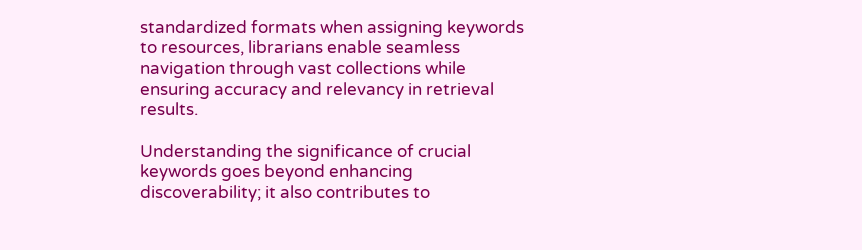standardized formats when assigning keywords to resources, librarians enable seamless navigation through vast collections while ensuring accuracy and relevancy in retrieval results.

Understanding the significance of crucial keywords goes beyond enhancing discoverability; it also contributes to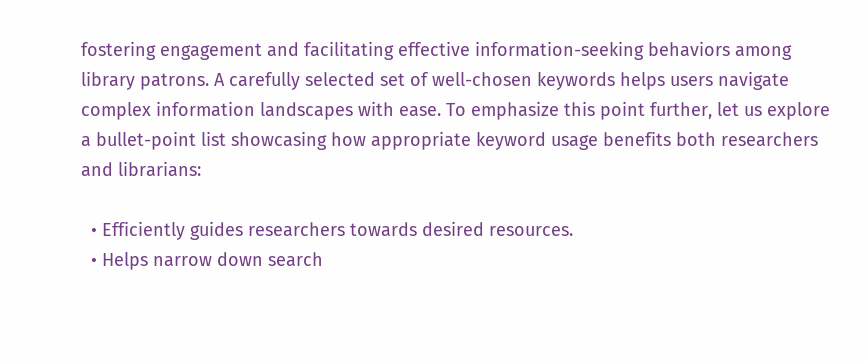fostering engagement and facilitating effective information-seeking behaviors among library patrons. A carefully selected set of well-chosen keywords helps users navigate complex information landscapes with ease. To emphasize this point further, let us explore a bullet-point list showcasing how appropriate keyword usage benefits both researchers and librarians:

  • Efficiently guides researchers towards desired resources.
  • Helps narrow down search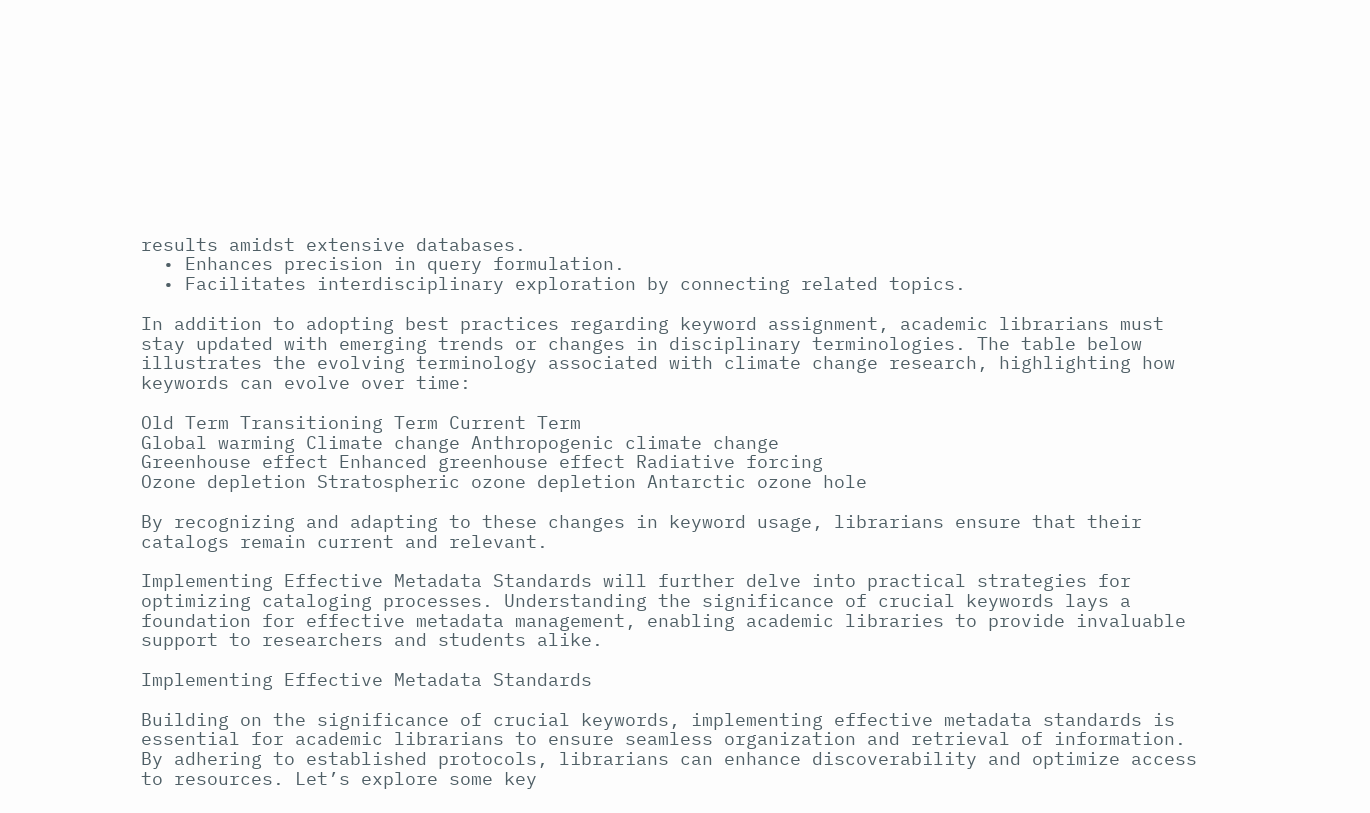results amidst extensive databases.
  • Enhances precision in query formulation.
  • Facilitates interdisciplinary exploration by connecting related topics.

In addition to adopting best practices regarding keyword assignment, academic librarians must stay updated with emerging trends or changes in disciplinary terminologies. The table below illustrates the evolving terminology associated with climate change research, highlighting how keywords can evolve over time:

Old Term Transitioning Term Current Term
Global warming Climate change Anthropogenic climate change
Greenhouse effect Enhanced greenhouse effect Radiative forcing
Ozone depletion Stratospheric ozone depletion Antarctic ozone hole

By recognizing and adapting to these changes in keyword usage, librarians ensure that their catalogs remain current and relevant.

Implementing Effective Metadata Standards will further delve into practical strategies for optimizing cataloging processes. Understanding the significance of crucial keywords lays a foundation for effective metadata management, enabling academic libraries to provide invaluable support to researchers and students alike.

Implementing Effective Metadata Standards

Building on the significance of crucial keywords, implementing effective metadata standards is essential for academic librarians to ensure seamless organization and retrieval of information. By adhering to established protocols, librarians can enhance discoverability and optimize access to resources. Let’s explore some key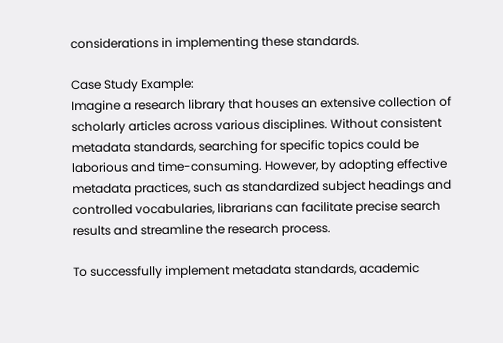considerations in implementing these standards.

Case Study Example:
Imagine a research library that houses an extensive collection of scholarly articles across various disciplines. Without consistent metadata standards, searching for specific topics could be laborious and time-consuming. However, by adopting effective metadata practices, such as standardized subject headings and controlled vocabularies, librarians can facilitate precise search results and streamline the research process.

To successfully implement metadata standards, academic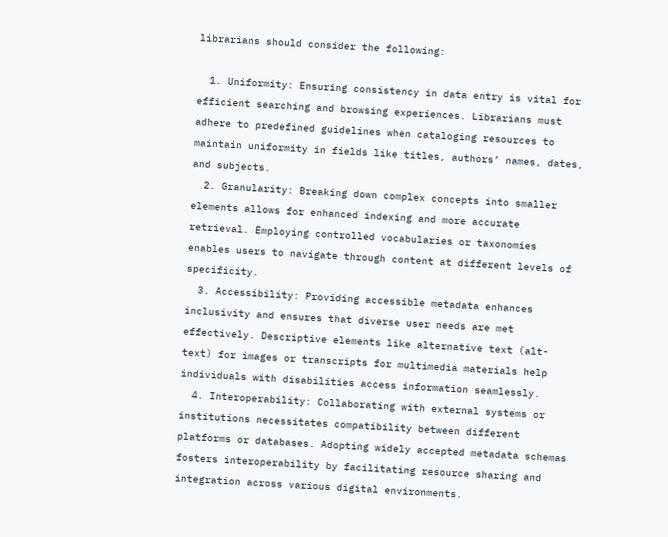librarians should consider the following:

  1. Uniformity: Ensuring consistency in data entry is vital for efficient searching and browsing experiences. Librarians must adhere to predefined guidelines when cataloging resources to maintain uniformity in fields like titles, authors’ names, dates, and subjects.
  2. Granularity: Breaking down complex concepts into smaller elements allows for enhanced indexing and more accurate retrieval. Employing controlled vocabularies or taxonomies enables users to navigate through content at different levels of specificity.
  3. Accessibility: Providing accessible metadata enhances inclusivity and ensures that diverse user needs are met effectively. Descriptive elements like alternative text (alt-text) for images or transcripts for multimedia materials help individuals with disabilities access information seamlessly.
  4. Interoperability: Collaborating with external systems or institutions necessitates compatibility between different platforms or databases. Adopting widely accepted metadata schemas fosters interoperability by facilitating resource sharing and integration across various digital environments.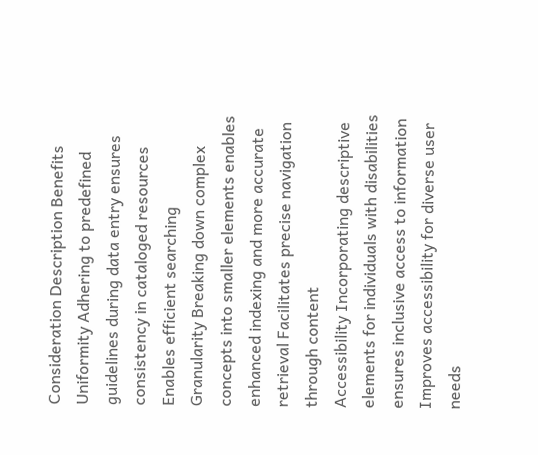Consideration Description Benefits
Uniformity Adhering to predefined guidelines during data entry ensures consistency in cataloged resources Enables efficient searching
Granularity Breaking down complex concepts into smaller elements enables enhanced indexing and more accurate retrieval Facilitates precise navigation through content
Accessibility Incorporating descriptive elements for individuals with disabilities ensures inclusive access to information Improves accessibility for diverse user needs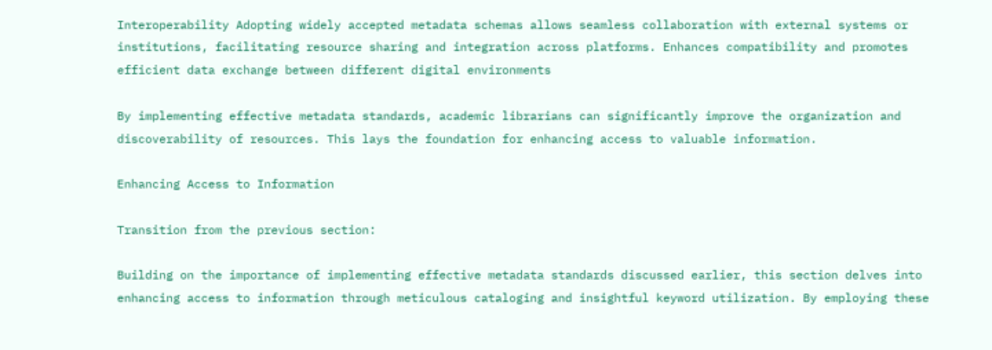Interoperability Adopting widely accepted metadata schemas allows seamless collaboration with external systems or institutions, facilitating resource sharing and integration across platforms. Enhances compatibility and promotes efficient data exchange between different digital environments

By implementing effective metadata standards, academic librarians can significantly improve the organization and discoverability of resources. This lays the foundation for enhancing access to valuable information.

Enhancing Access to Information

Transition from the previous section:

Building on the importance of implementing effective metadata standards discussed earlier, this section delves into enhancing access to information through meticulous cataloging and insightful keyword utilization. By employing these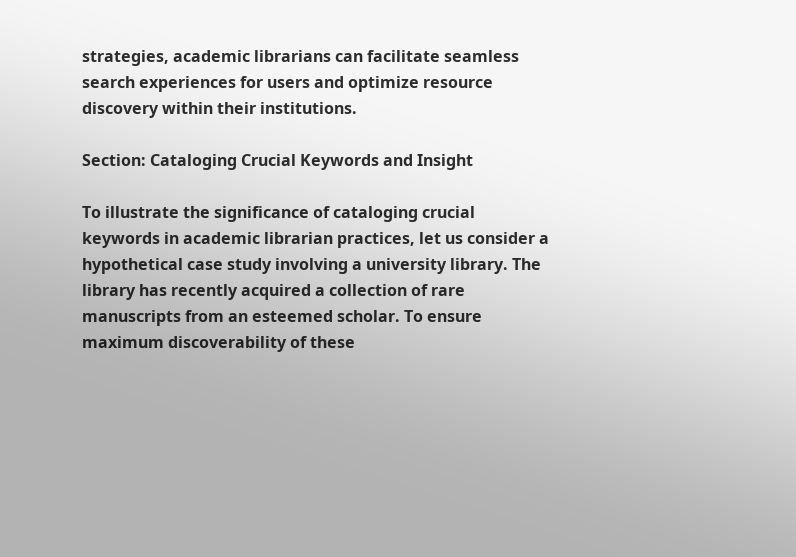strategies, academic librarians can facilitate seamless search experiences for users and optimize resource discovery within their institutions.

Section: Cataloging Crucial Keywords and Insight

To illustrate the significance of cataloging crucial keywords in academic librarian practices, let us consider a hypothetical case study involving a university library. The library has recently acquired a collection of rare manuscripts from an esteemed scholar. To ensure maximum discoverability of these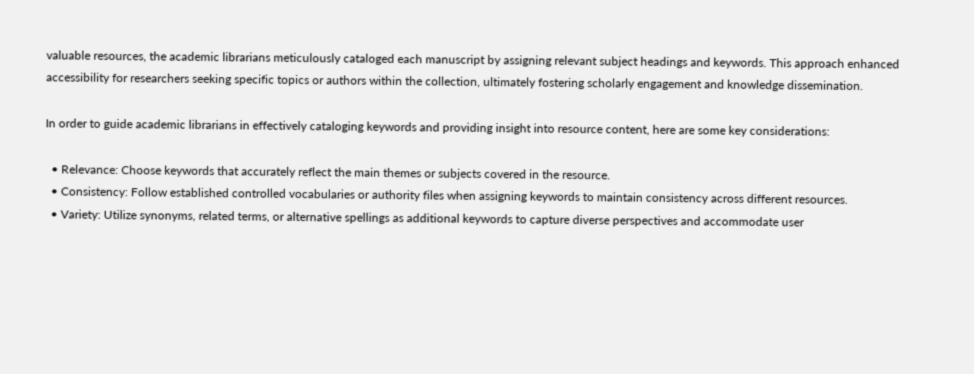valuable resources, the academic librarians meticulously cataloged each manuscript by assigning relevant subject headings and keywords. This approach enhanced accessibility for researchers seeking specific topics or authors within the collection, ultimately fostering scholarly engagement and knowledge dissemination.

In order to guide academic librarians in effectively cataloging keywords and providing insight into resource content, here are some key considerations:

  • Relevance: Choose keywords that accurately reflect the main themes or subjects covered in the resource.
  • Consistency: Follow established controlled vocabularies or authority files when assigning keywords to maintain consistency across different resources.
  • Variety: Utilize synonyms, related terms, or alternative spellings as additional keywords to capture diverse perspectives and accommodate user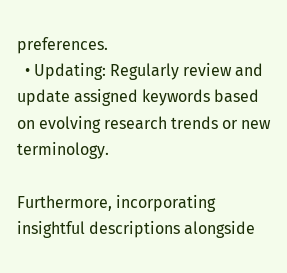preferences.
  • Updating: Regularly review and update assigned keywords based on evolving research trends or new terminology.

Furthermore, incorporating insightful descriptions alongside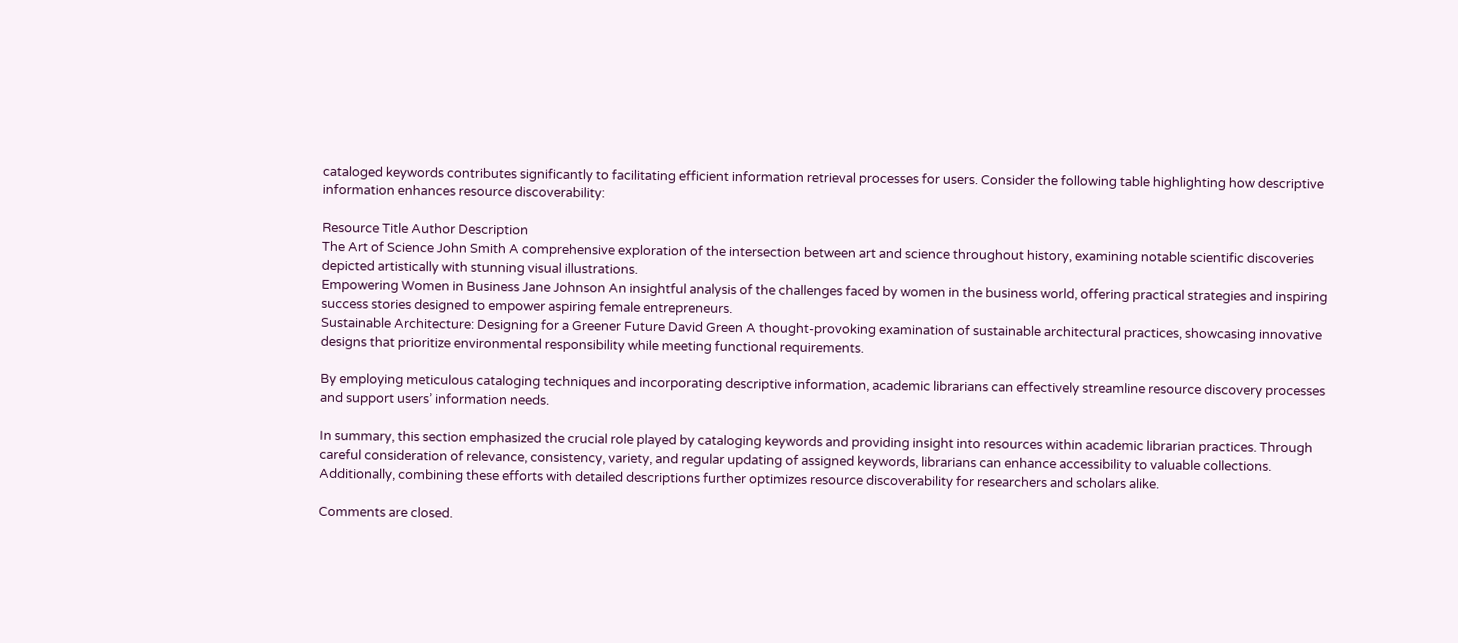cataloged keywords contributes significantly to facilitating efficient information retrieval processes for users. Consider the following table highlighting how descriptive information enhances resource discoverability:

Resource Title Author Description
The Art of Science John Smith A comprehensive exploration of the intersection between art and science throughout history, examining notable scientific discoveries depicted artistically with stunning visual illustrations.
Empowering Women in Business Jane Johnson An insightful analysis of the challenges faced by women in the business world, offering practical strategies and inspiring success stories designed to empower aspiring female entrepreneurs.
Sustainable Architecture: Designing for a Greener Future David Green A thought-provoking examination of sustainable architectural practices, showcasing innovative designs that prioritize environmental responsibility while meeting functional requirements.

By employing meticulous cataloging techniques and incorporating descriptive information, academic librarians can effectively streamline resource discovery processes and support users’ information needs.

In summary, this section emphasized the crucial role played by cataloging keywords and providing insight into resources within academic librarian practices. Through careful consideration of relevance, consistency, variety, and regular updating of assigned keywords, librarians can enhance accessibility to valuable collections. Additionally, combining these efforts with detailed descriptions further optimizes resource discoverability for researchers and scholars alike.

Comments are closed.